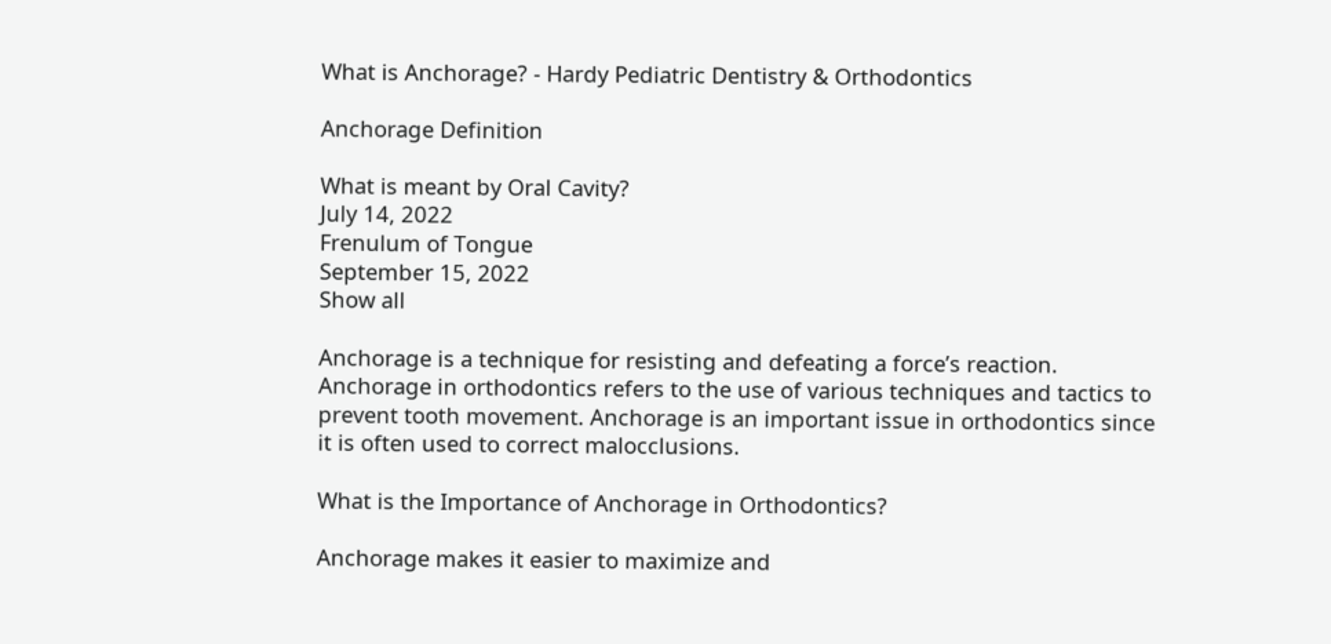What is Anchorage? - Hardy Pediatric Dentistry & Orthodontics

Anchorage Definition

What is meant by Oral Cavity?
July 14, 2022
Frenulum of Tongue
September 15, 2022
Show all

Anchorage is a technique for resisting and defeating a force’s reaction. Anchorage in orthodontics refers to the use of various techniques and tactics to prevent tooth movement. Anchorage is an important issue in orthodontics since it is often used to correct malocclusions.

What is the Importance of Anchorage in Orthodontics?

Anchorage makes it easier to maximize and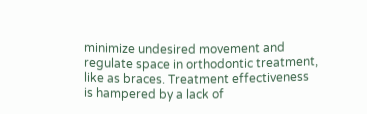minimize undesired movement and regulate space in orthodontic treatment, like as braces. Treatment effectiveness is hampered by a lack of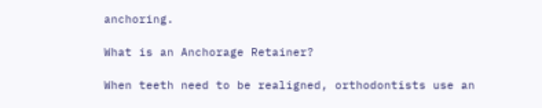anchoring.

What is an Anchorage Retainer?

When teeth need to be realigned, orthodontists use an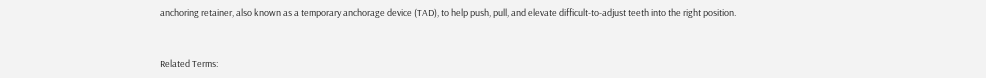anchoring retainer, also known as a temporary anchorage device (TAD), to help push, pull, and elevate difficult-to-adjust teeth into the right position.


Related Terms: